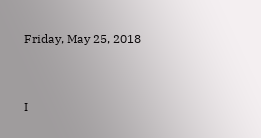Friday, May 25, 2018


I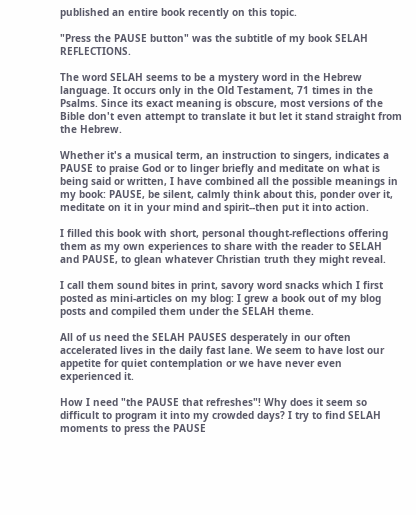published an entire book recently on this topic.

"Press the PAUSE button" was the subtitle of my book SELAH REFLECTIONS.

The word SELAH seems to be a mystery word in the Hebrew language. It occurs only in the Old Testament, 71 times in the Psalms. Since its exact meaning is obscure, most versions of the Bible don't even attempt to translate it but let it stand straight from the Hebrew.

Whether it's a musical term, an instruction to singers, indicates a PAUSE to praise God or to linger briefly and meditate on what is being said or written, I have combined all the possible meanings in my book: PAUSE, be silent, calmly think about this, ponder over it, meditate on it in your mind and spirit--then put it into action.

I filled this book with short, personal thought-reflections offering them as my own experiences to share with the reader to SELAH and PAUSE, to glean whatever Christian truth they might reveal.

I call them sound bites in print, savory word snacks which I first posted as mini-articles on my blog: I grew a book out of my blog posts and compiled them under the SELAH theme.

All of us need the SELAH PAUSES desperately in our often accelerated lives in the daily fast lane. We seem to have lost our appetite for quiet contemplation or we have never even experienced it.

How I need "the PAUSE that refreshes"! Why does it seem so difficult to program it into my crowded days? I try to find SELAH moments to press the PAUSE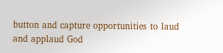button and capture opportunities to laud and applaud God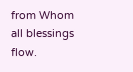from Whom all blessings flow.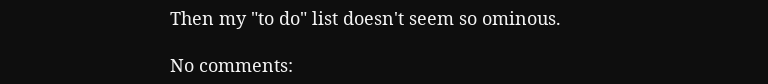Then my "to do" list doesn't seem so ominous.

No comments: